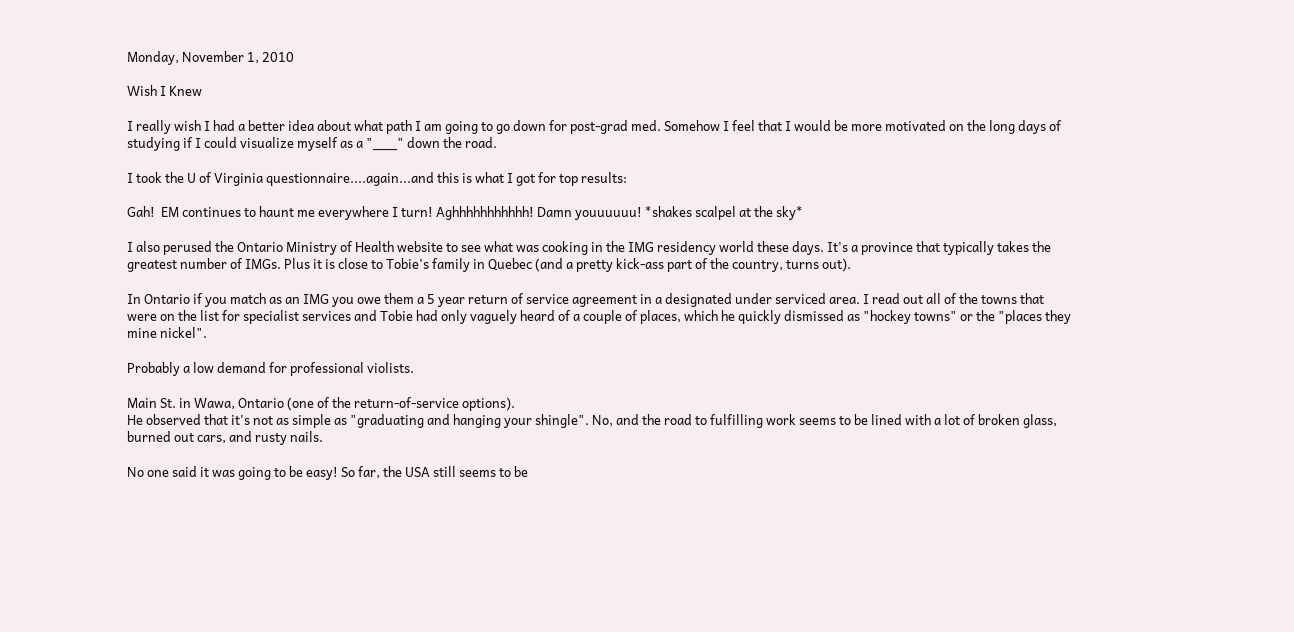Monday, November 1, 2010

Wish I Knew

I really wish I had a better idea about what path I am going to go down for post-grad med. Somehow I feel that I would be more motivated on the long days of studying if I could visualize myself as a "___" down the road.

I took the U of Virginia questionnaire....again...and this is what I got for top results:

Gah!  EM continues to haunt me everywhere I turn! Aghhhhhhhhhhh! Damn youuuuuu! *shakes scalpel at the sky*

I also perused the Ontario Ministry of Health website to see what was cooking in the IMG residency world these days. It's a province that typically takes the greatest number of IMGs. Plus it is close to Tobie's family in Quebec (and a pretty kick-ass part of the country, turns out).

In Ontario if you match as an IMG you owe them a 5 year return of service agreement in a designated under serviced area. I read out all of the towns that were on the list for specialist services and Tobie had only vaguely heard of a couple of places, which he quickly dismissed as "hockey towns" or the "places they mine nickel".

Probably a low demand for professional violists.

Main St. in Wawa, Ontario (one of the return-of-service options).
He observed that it's not as simple as "graduating and hanging your shingle". No, and the road to fulfilling work seems to be lined with a lot of broken glass, burned out cars, and rusty nails.

No one said it was going to be easy! So far, the USA still seems to be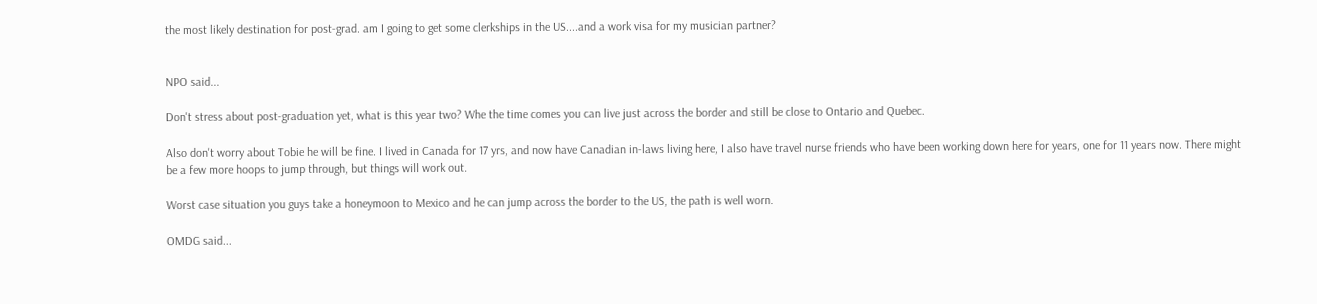the most likely destination for post-grad. am I going to get some clerkships in the US....and a work visa for my musician partner?


NPO said...

Don't stress about post-graduation yet, what is this year two? Whe the time comes you can live just across the border and still be close to Ontario and Quebec.

Also don't worry about Tobie he will be fine. I lived in Canada for 17 yrs, and now have Canadian in-laws living here, I also have travel nurse friends who have been working down here for years, one for 11 years now. There might be a few more hoops to jump through, but things will work out.

Worst case situation you guys take a honeymoon to Mexico and he can jump across the border to the US, the path is well worn.

OMDG said...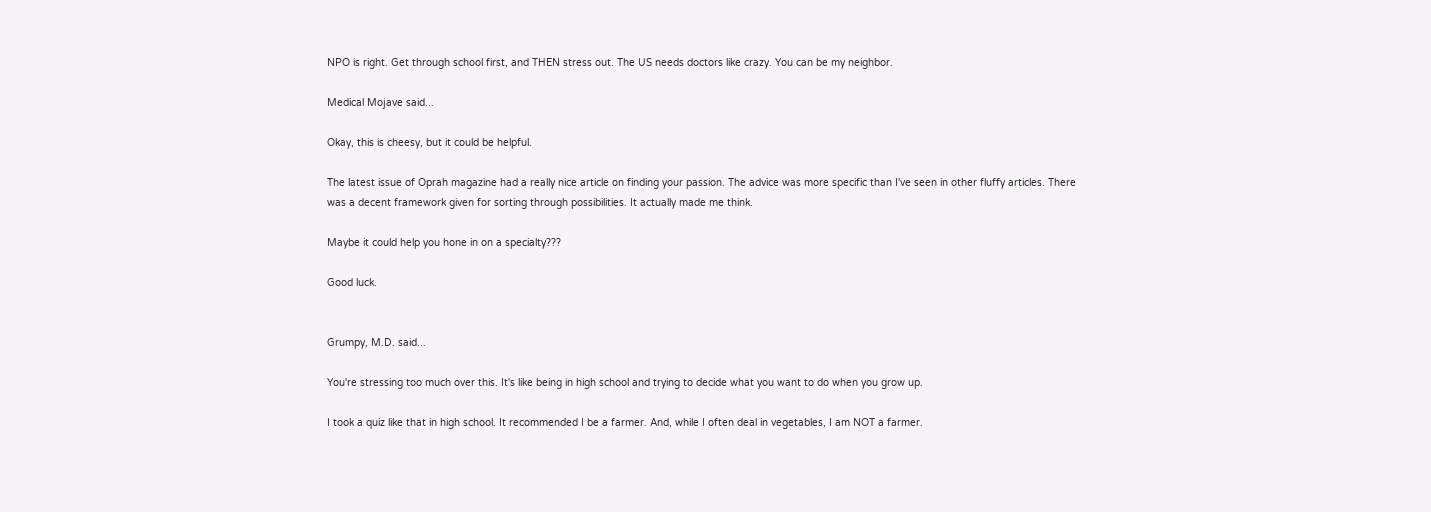NPO is right. Get through school first, and THEN stress out. The US needs doctors like crazy. You can be my neighbor.

Medical Mojave said...

Okay, this is cheesy, but it could be helpful.

The latest issue of Oprah magazine had a really nice article on finding your passion. The advice was more specific than I've seen in other fluffy articles. There was a decent framework given for sorting through possibilities. It actually made me think.

Maybe it could help you hone in on a specialty???

Good luck.


Grumpy, M.D. said...

You're stressing too much over this. It's like being in high school and trying to decide what you want to do when you grow up.

I took a quiz like that in high school. It recommended I be a farmer. And, while I often deal in vegetables, I am NOT a farmer.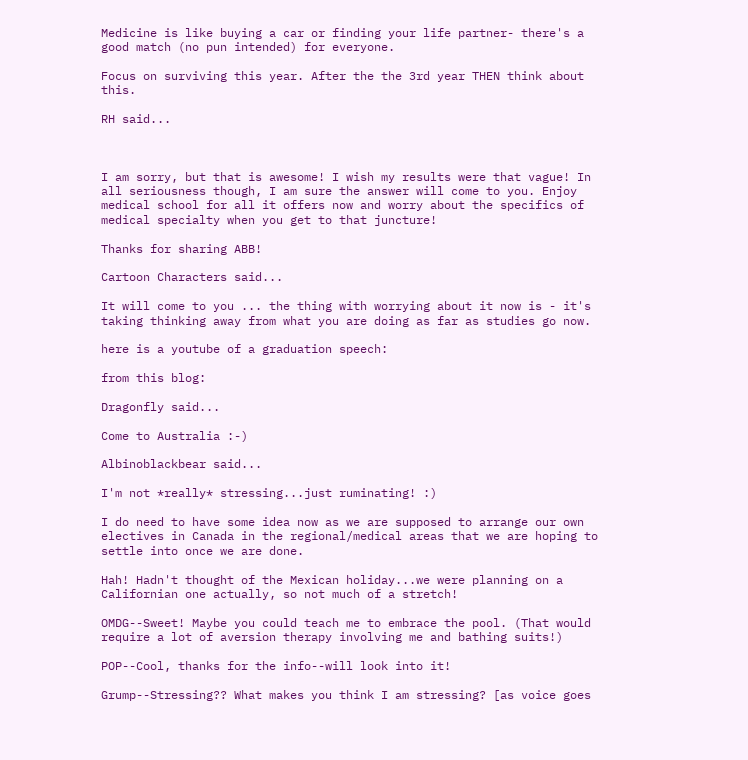Medicine is like buying a car or finding your life partner- there's a good match (no pun intended) for everyone.

Focus on surviving this year. After the the 3rd year THEN think about this.

RH said...



I am sorry, but that is awesome! I wish my results were that vague! In all seriousness though, I am sure the answer will come to you. Enjoy medical school for all it offers now and worry about the specifics of medical specialty when you get to that juncture!

Thanks for sharing ABB!

Cartoon Characters said...

It will come to you ... the thing with worrying about it now is - it's taking thinking away from what you are doing as far as studies go now.

here is a youtube of a graduation speech:

from this blog:

Dragonfly said...

Come to Australia :-)

Albinoblackbear said...

I'm not *really* stressing...just ruminating! :)

I do need to have some idea now as we are supposed to arrange our own electives in Canada in the regional/medical areas that we are hoping to settle into once we are done.

Hah! Hadn't thought of the Mexican holiday...we were planning on a Californian one actually, so not much of a stretch!

OMDG--Sweet! Maybe you could teach me to embrace the pool. (That would require a lot of aversion therapy involving me and bathing suits!)

POP--Cool, thanks for the info--will look into it!

Grump--Stressing?? What makes you think I am stressing? [as voice goes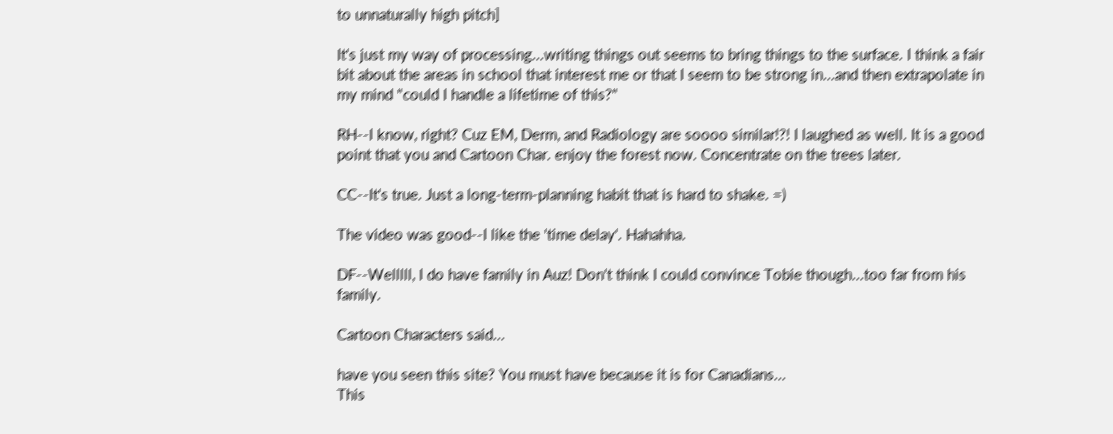to unnaturally high pitch]

It's just my way of processing...writing things out seems to bring things to the surface. I think a fair bit about the areas in school that interest me or that I seem to be strong in...and then extrapolate in my mind "could I handle a lifetime of this?"

RH--I know, right? Cuz EM, Derm, and Radiology are soooo similar!?! I laughed as well. It is a good point that you and Cartoon Char. enjoy the forest now. Concentrate on the trees later.

CC--It's true. Just a long-term-planning habit that is hard to shake. =)

The video was good--I like the 'time delay'. Hahahha.

DF--Welllll, I do have family in Auz! Don't think I could convince Tobie though...too far from his family.

Cartoon Characters said...

have you seen this site? You must have because it is for Canadians...
This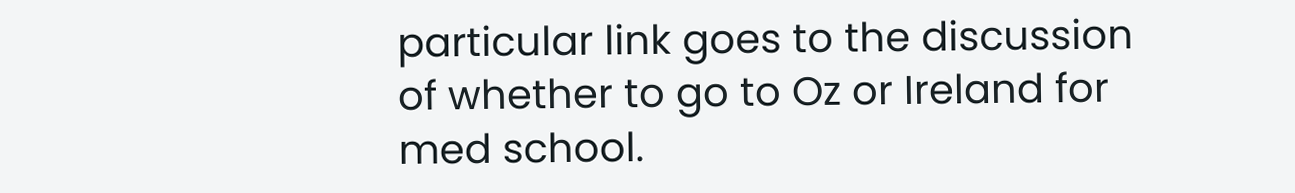particular link goes to the discussion of whether to go to Oz or Ireland for med school.